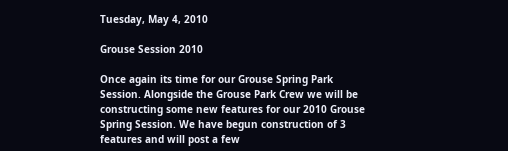Tuesday, May 4, 2010

Grouse Session 2010

Once again its time for our Grouse Spring Park Session. Alongside the Grouse Park Crew we will be constructing some new features for our 2010 Grouse Spring Session. We have begun construction of 3 features and will post a few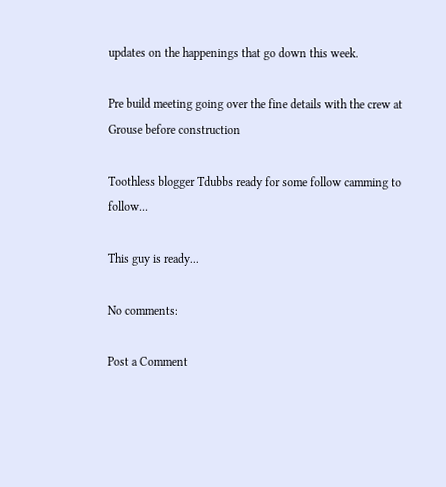updates on the happenings that go down this week.

Pre build meeting going over the fine details with the crew at Grouse before construction

Toothless blogger Tdubbs ready for some follow camming to follow...

This guy is ready...

No comments:

Post a Comment